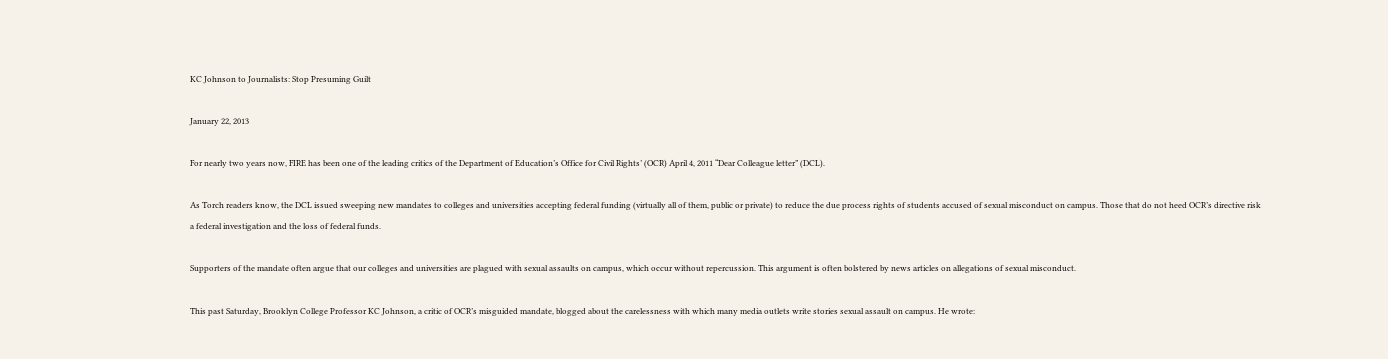KC Johnson to Journalists: Stop Presuming Guilt

January 22, 2013

For nearly two years now, FIRE has been one of the leading critics of the Department of Education’s Office for Civil Rights’ (OCR) April 4, 2011 “Dear Colleague letter” (DCL).

As Torch readers know, the DCL issued sweeping new mandates to colleges and universities accepting federal funding (virtually all of them, public or private) to reduce the due process rights of students accused of sexual misconduct on campus. Those that do not heed OCR’s directive risk a federal investigation and the loss of federal funds.

Supporters of the mandate often argue that our colleges and universities are plagued with sexual assaults on campus, which occur without repercussion. This argument is often bolstered by news articles on allegations of sexual misconduct.

This past Saturday, Brooklyn College Professor KC Johnson, a critic of OCR’s misguided mandate, blogged about the carelessness with which many media outlets write stories sexual assault on campus. He wrote: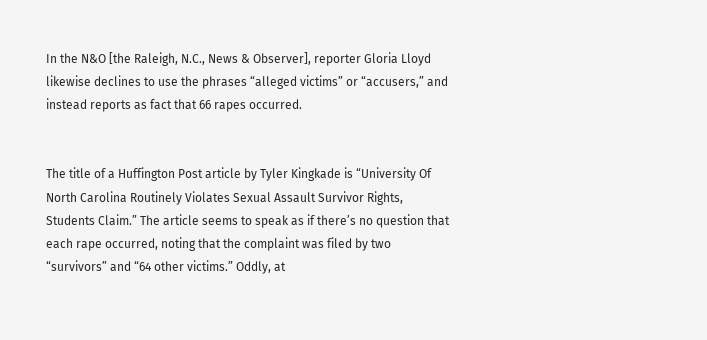In the N&O [the Raleigh, N.C., News & Observer], reporter Gloria Lloyd likewise declines to use the phrases “alleged victims” or “accusers,” and instead reports as fact that 66 rapes occurred.


The title of a Huffington Post article by Tyler Kingkade is “University Of North Carolina Routinely Violates Sexual Assault Survivor Rights, Students Claim.” The article seems to speak as if there’s no question that each rape occurred, noting that the complaint was filed by two “survivors” and “64 other victims.” Oddly, at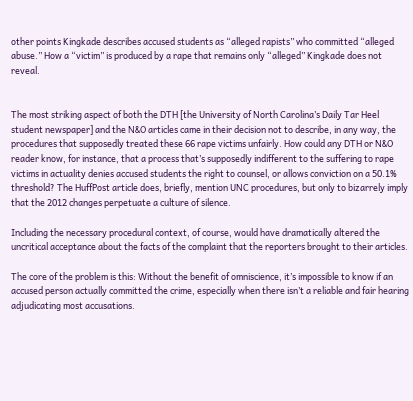other points Kingkade describes accused students as “alleged rapists” who committed “alleged abuse.” How a “victim” is produced by a rape that remains only “alleged” Kingkade does not reveal.


The most striking aspect of both the DTH [the University of North Carolina’s Daily Tar Heel student newspaper] and the N&O articles came in their decision not to describe, in any way, the procedures that supposedly treated these 66 rape victims unfairly. How could any DTH or N&O reader know, for instance, that a process that’s supposedly indifferent to the suffering to rape victims in actuality denies accused students the right to counsel, or allows conviction on a 50.1% threshold? The HuffPost article does, briefly, mention UNC procedures, but only to bizarrely imply that the 2012 changes perpetuate a culture of silence.

Including the necessary procedural context, of course, would have dramatically altered the uncritical acceptance about the facts of the complaint that the reporters brought to their articles.

The core of the problem is this: Without the benefit of omniscience, it’s impossible to know if an accused person actually committed the crime, especially when there isn’t a reliable and fair hearing adjudicating most accusations.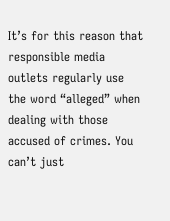It’s for this reason that responsible media outlets regularly use the word “alleged” when dealing with those accused of crimes. You can’t just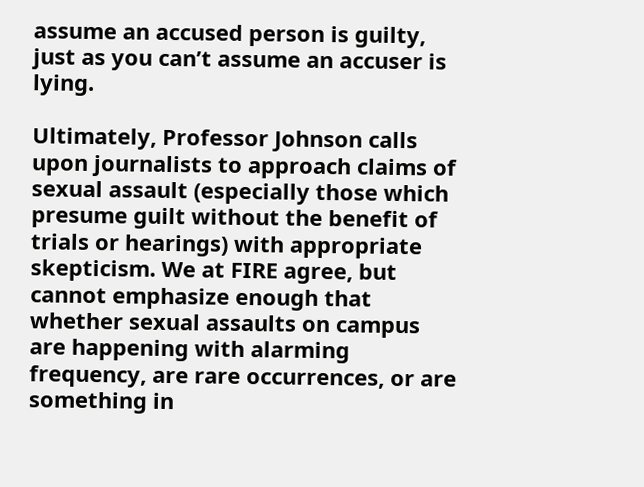assume an accused person is guilty, just as you can’t assume an accuser is lying.

Ultimately, Professor Johnson calls upon journalists to approach claims of sexual assault (especially those which presume guilt without the benefit of trials or hearings) with appropriate skepticism. We at FIRE agree, but cannot emphasize enough that whether sexual assaults on campus are happening with alarming frequency, are rare occurrences, or are something in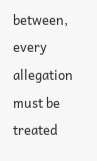between, every allegation must be treated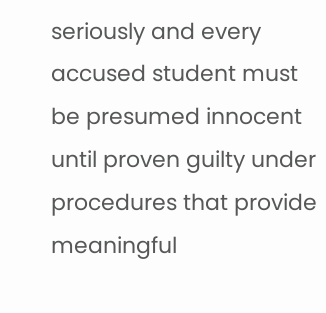seriously and every accused student must be presumed innocent until proven guilty under procedures that provide meaningful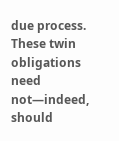due process. These twin obligations need not—indeed, should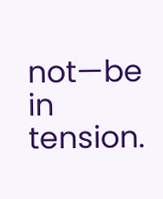not—be in tension.